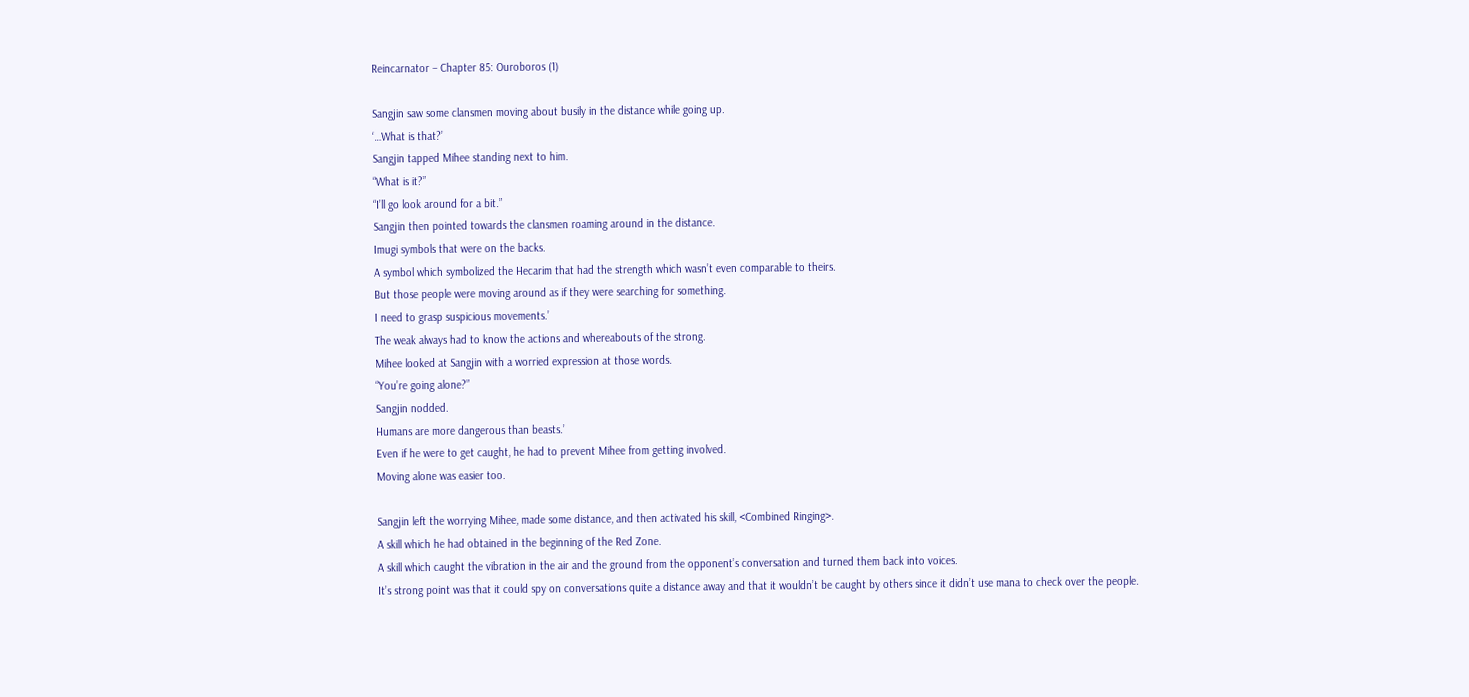Reincarnator – Chapter 85: Ouroboros (1)

Sangjin saw some clansmen moving about busily in the distance while going up.
‘…What is that?’
Sangjin tapped Mihee standing next to him.
“What is it?”
“I’ll go look around for a bit.”
Sangjin then pointed towards the clansmen roaming around in the distance.
Imugi symbols that were on the backs.
A symbol which symbolized the Hecarim that had the strength which wasn’t even comparable to theirs.
But those people were moving around as if they were searching for something.
I need to grasp suspicious movements.’
The weak always had to know the actions and whereabouts of the strong.
Mihee looked at Sangjin with a worried expression at those words.
“You’re going alone?”
Sangjin nodded.
Humans are more dangerous than beasts.’
Even if he were to get caught, he had to prevent Mihee from getting involved.
Moving alone was easier too.

Sangjin left the worrying Mihee, made some distance, and then activated his skill, <Combined Ringing>.
A skill which he had obtained in the beginning of the Red Zone.
A skill which caught the vibration in the air and the ground from the opponent’s conversation and turned them back into voices.
It’s strong point was that it could spy on conversations quite a distance away and that it wouldn’t be caught by others since it didn’t use mana to check over the people.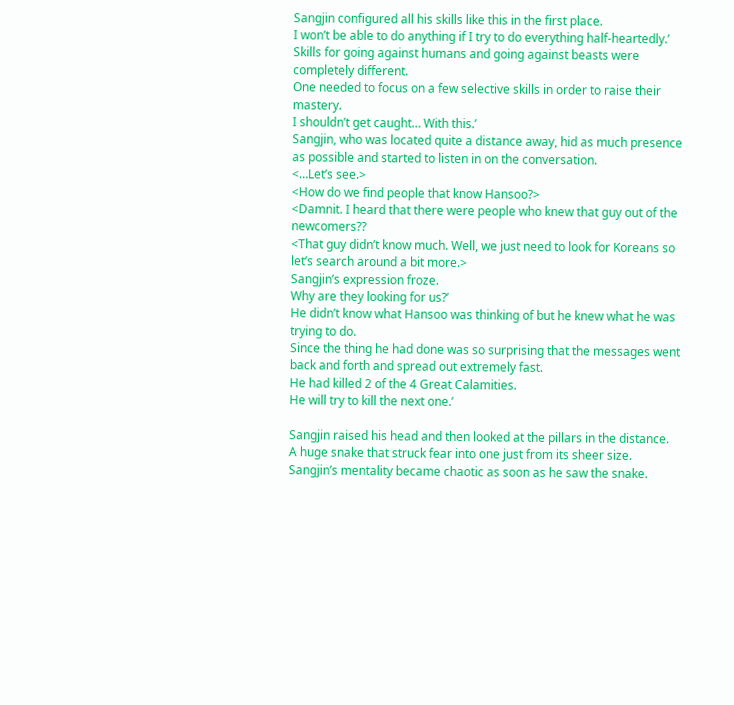Sangjin configured all his skills like this in the first place.
I won’t be able to do anything if I try to do everything half-heartedly.’
Skills for going against humans and going against beasts were completely different.
One needed to focus on a few selective skills in order to raise their mastery.
I shouldn’t get caught… With this.’
Sangjin, who was located quite a distance away, hid as much presence as possible and started to listen in on the conversation.
<…Let’s see.>
<How do we find people that know Hansoo?>
<Damnit. I heard that there were people who knew that guy out of the newcomers??
<That guy didn’t know much. Well, we just need to look for Koreans so let’s search around a bit more.>
Sangjin’s expression froze.
Why are they looking for us?’
He didn’t know what Hansoo was thinking of but he knew what he was trying to do.
Since the thing he had done was so surprising that the messages went back and forth and spread out extremely fast.
He had killed 2 of the 4 Great Calamities.
He will try to kill the next one.’

Sangjin raised his head and then looked at the pillars in the distance.
A huge snake that struck fear into one just from its sheer size.
Sangjin’s mentality became chaotic as soon as he saw the snake.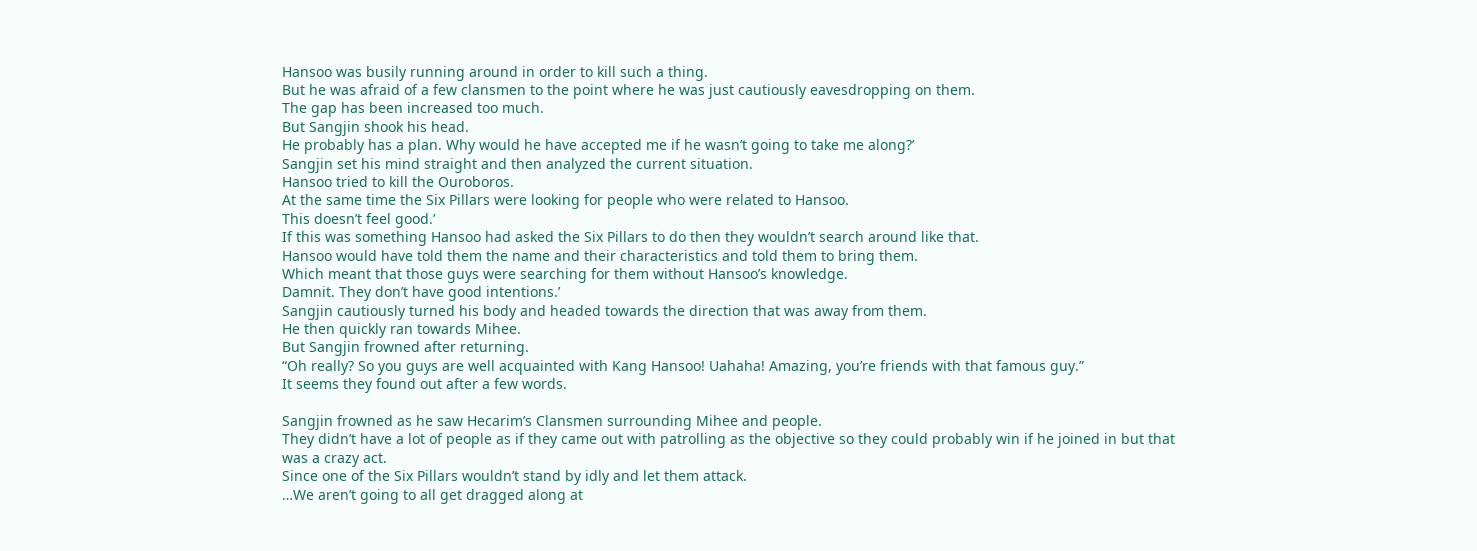Hansoo was busily running around in order to kill such a thing.
But he was afraid of a few clansmen to the point where he was just cautiously eavesdropping on them.
The gap has been increased too much.
But Sangjin shook his head.
He probably has a plan. Why would he have accepted me if he wasn’t going to take me along?’
Sangjin set his mind straight and then analyzed the current situation.
Hansoo tried to kill the Ouroboros.
At the same time the Six Pillars were looking for people who were related to Hansoo.
This doesn’t feel good.’
If this was something Hansoo had asked the Six Pillars to do then they wouldn’t search around like that.
Hansoo would have told them the name and their characteristics and told them to bring them.
Which meant that those guys were searching for them without Hansoo’s knowledge.
Damnit. They don’t have good intentions.’
Sangjin cautiously turned his body and headed towards the direction that was away from them.
He then quickly ran towards Mihee.
But Sangjin frowned after returning.
“Oh really? So you guys are well acquainted with Kang Hansoo! Uahaha! Amazing, you’re friends with that famous guy.”
It seems they found out after a few words.

Sangjin frowned as he saw Hecarim’s Clansmen surrounding Mihee and people.
They didn’t have a lot of people as if they came out with patrolling as the objective so they could probably win if he joined in but that was a crazy act.
Since one of the Six Pillars wouldn’t stand by idly and let them attack.
…We aren’t going to all get dragged along at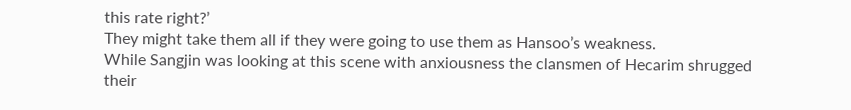this rate right?’
They might take them all if they were going to use them as Hansoo’s weakness.
While Sangjin was looking at this scene with anxiousness the clansmen of Hecarim shrugged their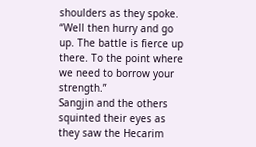shoulders as they spoke.
“Well then hurry and go up. The battle is fierce up there. To the point where we need to borrow your strength.”
Sangjin and the others squinted their eyes as they saw the Hecarim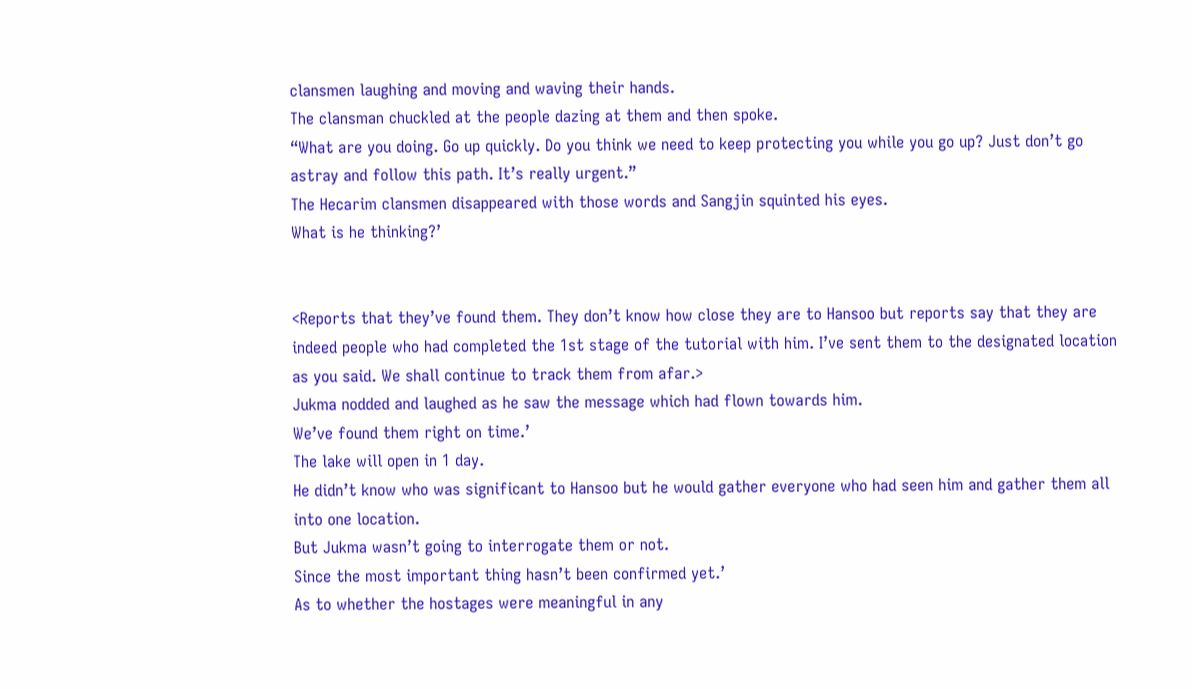clansmen laughing and moving and waving their hands.
The clansman chuckled at the people dazing at them and then spoke.
“What are you doing. Go up quickly. Do you think we need to keep protecting you while you go up? Just don’t go astray and follow this path. It’s really urgent.”
The Hecarim clansmen disappeared with those words and Sangjin squinted his eyes.
What is he thinking?’


<Reports that they’ve found them. They don’t know how close they are to Hansoo but reports say that they are indeed people who had completed the 1st stage of the tutorial with him. I’ve sent them to the designated location as you said. We shall continue to track them from afar.>
Jukma nodded and laughed as he saw the message which had flown towards him.
We’ve found them right on time.’
The lake will open in 1 day.
He didn’t know who was significant to Hansoo but he would gather everyone who had seen him and gather them all into one location.
But Jukma wasn’t going to interrogate them or not.
Since the most important thing hasn’t been confirmed yet.’
As to whether the hostages were meaningful in any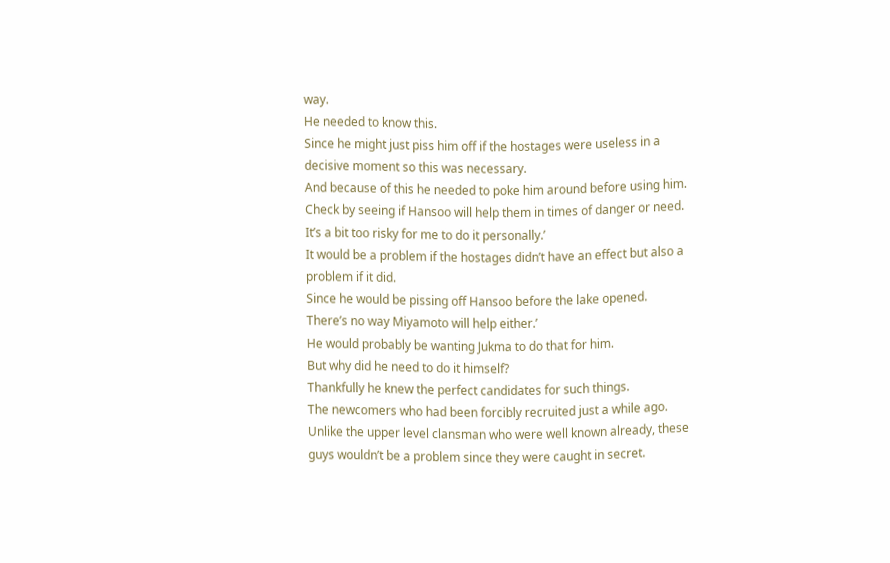way.
He needed to know this.
Since he might just piss him off if the hostages were useless in a decisive moment so this was necessary.
And because of this he needed to poke him around before using him.
Check by seeing if Hansoo will help them in times of danger or need.
It’s a bit too risky for me to do it personally.’
It would be a problem if the hostages didn’t have an effect but also a problem if it did.
Since he would be pissing off Hansoo before the lake opened.
There’s no way Miyamoto will help either.’
He would probably be wanting Jukma to do that for him.
But why did he need to do it himself?
Thankfully he knew the perfect candidates for such things.
The newcomers who had been forcibly recruited just a while ago.
Unlike the upper level clansman who were well known already, these guys wouldn’t be a problem since they were caught in secret.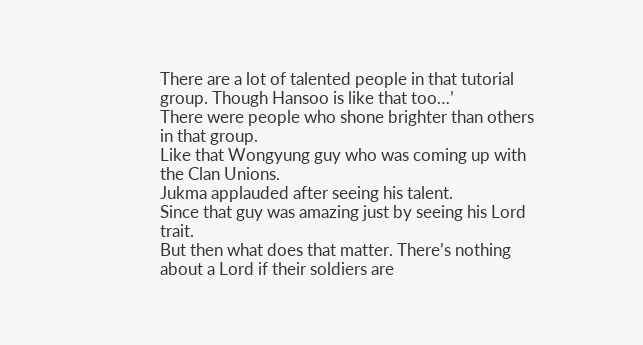There are a lot of talented people in that tutorial group. Though Hansoo is like that too…’
There were people who shone brighter than others in that group.
Like that Wongyung guy who was coming up with the Clan Unions.
Jukma applauded after seeing his talent.
Since that guy was amazing just by seeing his Lord trait.
But then what does that matter. There’s nothing about a Lord if their soldiers are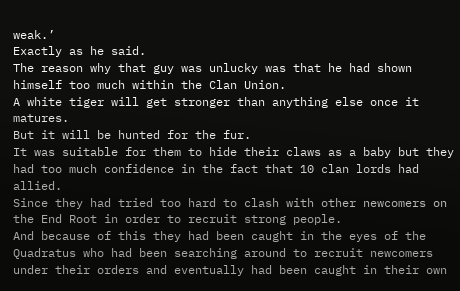weak.’
Exactly as he said.
The reason why that guy was unlucky was that he had shown himself too much within the Clan Union.
A white tiger will get stronger than anything else once it matures.
But it will be hunted for the fur.
It was suitable for them to hide their claws as a baby but they had too much confidence in the fact that 10 clan lords had allied.
Since they had tried too hard to clash with other newcomers on the End Root in order to recruit strong people.
And because of this they had been caught in the eyes of the Quadratus who had been searching around to recruit newcomers under their orders and eventually had been caught in their own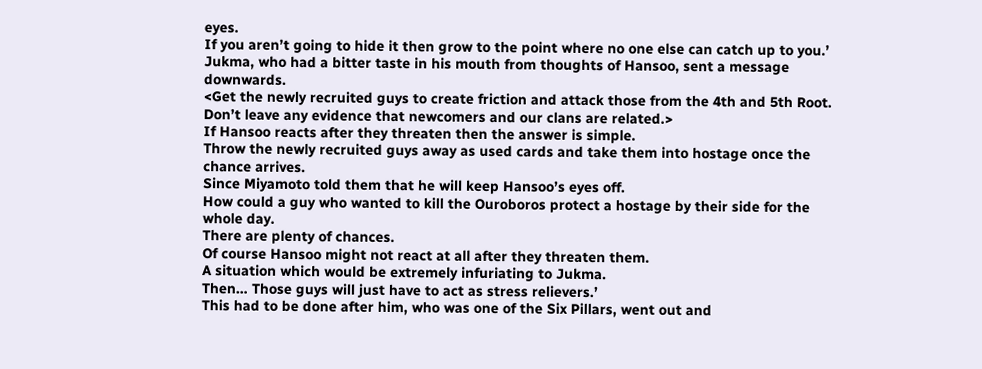eyes.
If you aren’t going to hide it then grow to the point where no one else can catch up to you.’
Jukma, who had a bitter taste in his mouth from thoughts of Hansoo, sent a message downwards.
<Get the newly recruited guys to create friction and attack those from the 4th and 5th Root. Don’t leave any evidence that newcomers and our clans are related.>
If Hansoo reacts after they threaten then the answer is simple.
Throw the newly recruited guys away as used cards and take them into hostage once the chance arrives.
Since Miyamoto told them that he will keep Hansoo’s eyes off.
How could a guy who wanted to kill the Ouroboros protect a hostage by their side for the whole day.
There are plenty of chances.
Of course Hansoo might not react at all after they threaten them.
A situation which would be extremely infuriating to Jukma.
Then… Those guys will just have to act as stress relievers.’
This had to be done after him, who was one of the Six Pillars, went out and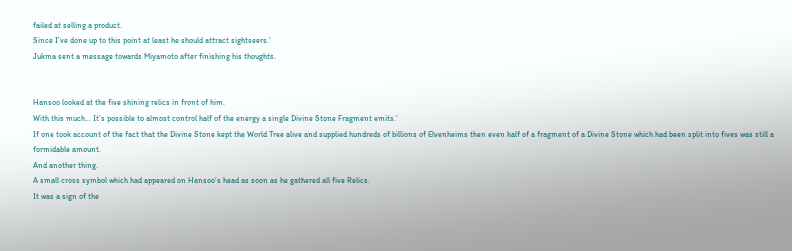failed at selling a product.
Since I’ve done up to this point at least he should attract sightseers.’
Jukma sent a message towards Miyamoto after finishing his thoughts.


Hansoo looked at the five shining relics in front of him.
With this much… It’s possible to almost control half of the energy a single Divine Stone Fragment emits.’
If one took account of the fact that the Divine Stone kept the World Tree alive and supplied hundreds of billions of Elvenheims then even half of a fragment of a Divine Stone which had been split into fives was still a formidable amount.
And another thing.
A small cross symbol which had appeared on Hansoo’s head as soon as he gathered all five Relics.
It was a sign of the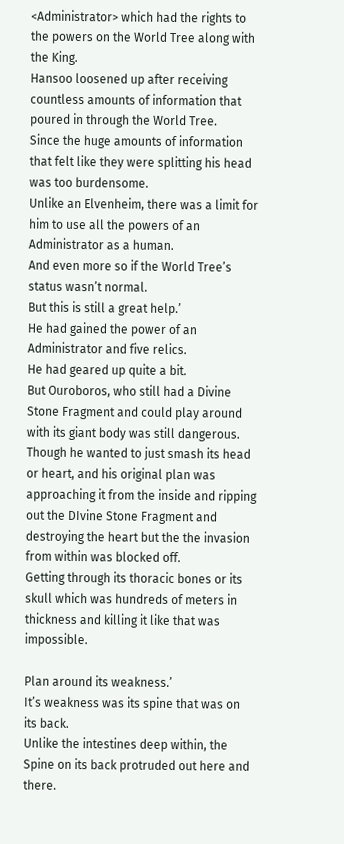<Administrator> which had the rights to the powers on the World Tree along with the King.
Hansoo loosened up after receiving countless amounts of information that poured in through the World Tree.
Since the huge amounts of information that felt like they were splitting his head was too burdensome.
Unlike an Elvenheim, there was a limit for him to use all the powers of an Administrator as a human.
And even more so if the World Tree’s status wasn’t normal.
But this is still a great help.’
He had gained the power of an Administrator and five relics.
He had geared up quite a bit.
But Ouroboros, who still had a Divine Stone Fragment and could play around with its giant body was still dangerous.
Though he wanted to just smash its head or heart, and his original plan was approaching it from the inside and ripping out the DIvine Stone Fragment and destroying the heart but the the invasion from within was blocked off.
Getting through its thoracic bones or its skull which was hundreds of meters in thickness and killing it like that was impossible.

Plan around its weakness.’
It’s weakness was its spine that was on its back.
Unlike the intestines deep within, the Spine on its back protruded out here and there.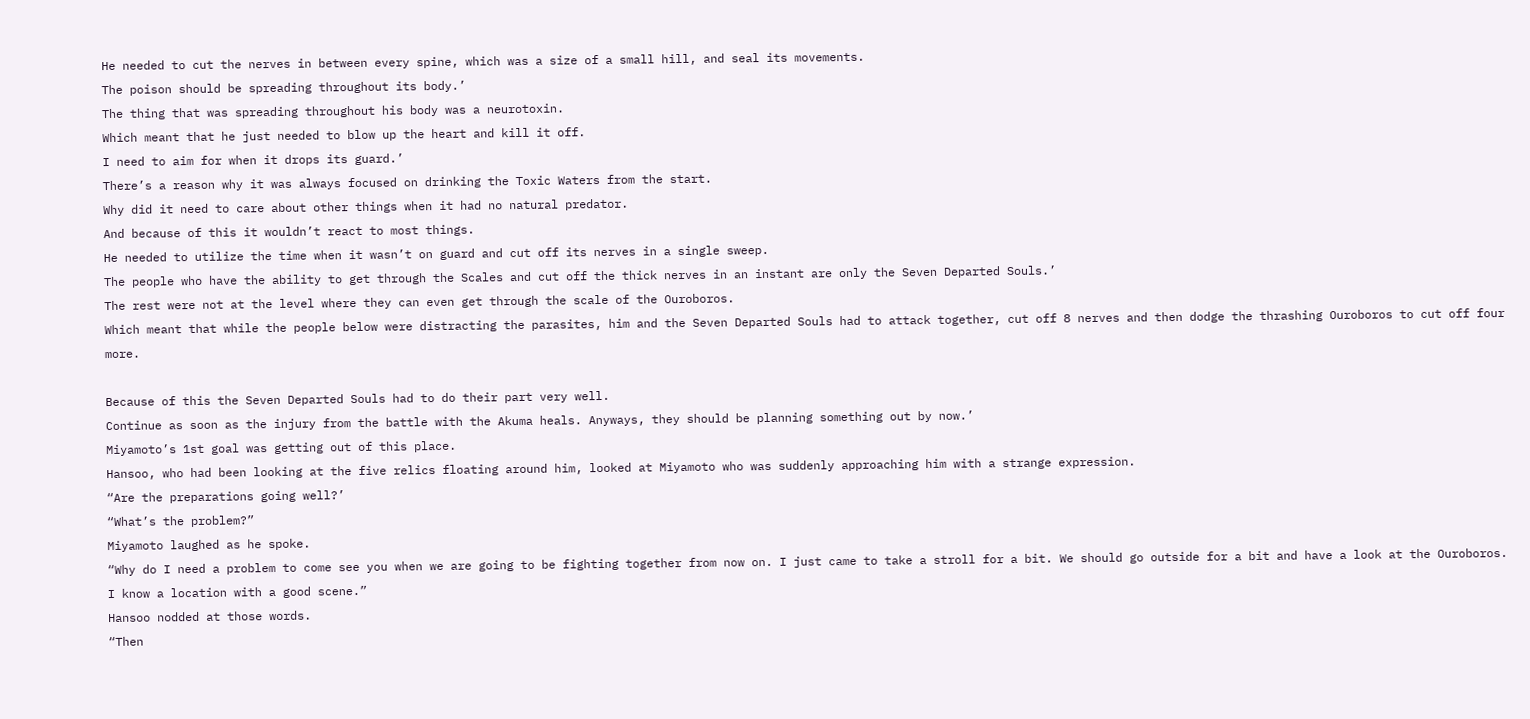He needed to cut the nerves in between every spine, which was a size of a small hill, and seal its movements.
The poison should be spreading throughout its body.’
The thing that was spreading throughout his body was a neurotoxin.
Which meant that he just needed to blow up the heart and kill it off.
I need to aim for when it drops its guard.’
There’s a reason why it was always focused on drinking the Toxic Waters from the start.
Why did it need to care about other things when it had no natural predator.
And because of this it wouldn’t react to most things.
He needed to utilize the time when it wasn’t on guard and cut off its nerves in a single sweep.
The people who have the ability to get through the Scales and cut off the thick nerves in an instant are only the Seven Departed Souls.’
The rest were not at the level where they can even get through the scale of the Ouroboros.
Which meant that while the people below were distracting the parasites, him and the Seven Departed Souls had to attack together, cut off 8 nerves and then dodge the thrashing Ouroboros to cut off four more.

Because of this the Seven Departed Souls had to do their part very well.
Continue as soon as the injury from the battle with the Akuma heals. Anyways, they should be planning something out by now.’
Miyamoto’s 1st goal was getting out of this place.
Hansoo, who had been looking at the five relics floating around him, looked at Miyamoto who was suddenly approaching him with a strange expression.
“Are the preparations going well?’
“What’s the problem?”
Miyamoto laughed as he spoke.
“Why do I need a problem to come see you when we are going to be fighting together from now on. I just came to take a stroll for a bit. We should go outside for a bit and have a look at the Ouroboros. I know a location with a good scene.”
Hansoo nodded at those words.
“Then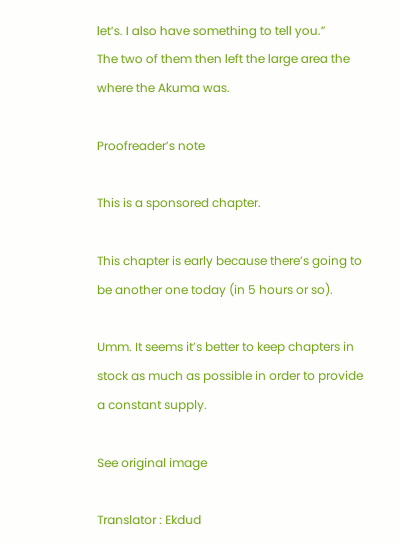let’s. I also have something to tell you.”
The two of them then left the large area the where the Akuma was.

Proofreader’s note

This is a sponsored chapter.

This chapter is early because there’s going to be another one today (in 5 hours or so).

Umm. It seems it’s better to keep chapters in stock as much as possible in order to provide a constant supply.

See original image

Translator : Ekdud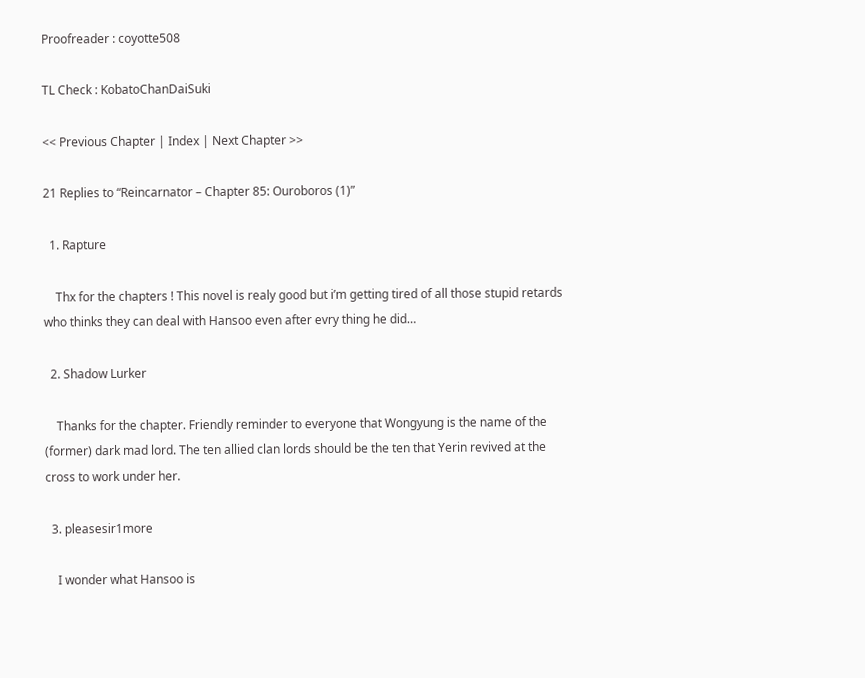Proofreader : coyotte508

TL Check : KobatoChanDaiSuki

<< Previous Chapter | Index | Next Chapter >>

21 Replies to “Reincarnator – Chapter 85: Ouroboros (1)”

  1. Rapture

    Thx for the chapters ! This novel is realy good but i’m getting tired of all those stupid retards who thinks they can deal with Hansoo even after evry thing he did…

  2. Shadow Lurker

    Thanks for the chapter. Friendly reminder to everyone that Wongyung is the name of the (former) dark mad lord. The ten allied clan lords should be the ten that Yerin revived at the cross to work under her.

  3. pleasesir1more

    I wonder what Hansoo is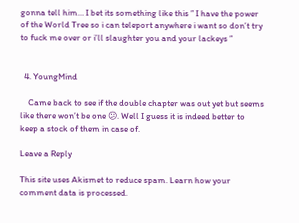gonna tell him… I bet its something like this ” I have the power of the World Tree so i can teleport anywhere i want so don’t try to fuck me over or i’ll slaughter you and your lackeys ”


  4. YoungMind

    Came back to see if the double chapter was out yet but seems like there won’t be one 😕. Well I guess it is indeed better to keep a stock of them in case of.

Leave a Reply

This site uses Akismet to reduce spam. Learn how your comment data is processed.